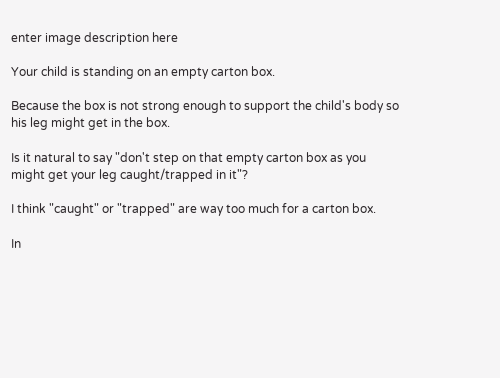enter image description here

Your child is standing on an empty carton box.

Because the box is not strong enough to support the child's body so his leg might get in the box.

Is it natural to say "don't step on that empty carton box as you might get your leg caught/trapped in it"?

I think "caught" or "trapped" are way too much for a carton box.

In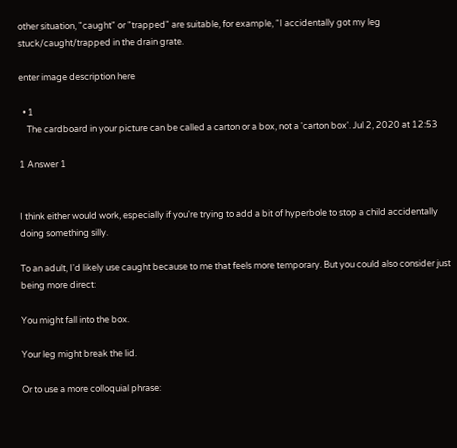other situation, "caught" or "trapped" are suitable, for example, “I accidentally got my leg stuck/caught/trapped in the drain grate.

enter image description here

  • 1
    The cardboard in your picture can be called a carton or a box, not a 'carton box'. Jul 2, 2020 at 12:53

1 Answer 1


I think either would work, especially if you're trying to add a bit of hyperbole to stop a child accidentally doing something silly.

To an adult, I'd likely use caught because to me that feels more temporary. But you could also consider just being more direct:

You might fall into the box.

Your leg might break the lid.

Or to use a more colloquial phrase: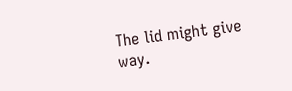The lid might give way.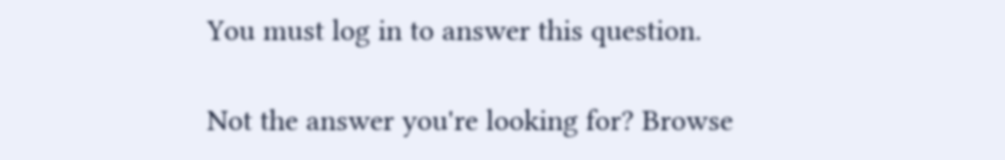You must log in to answer this question.

Not the answer you're looking for? Browse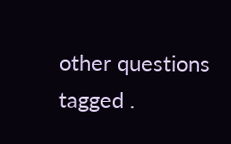other questions tagged .